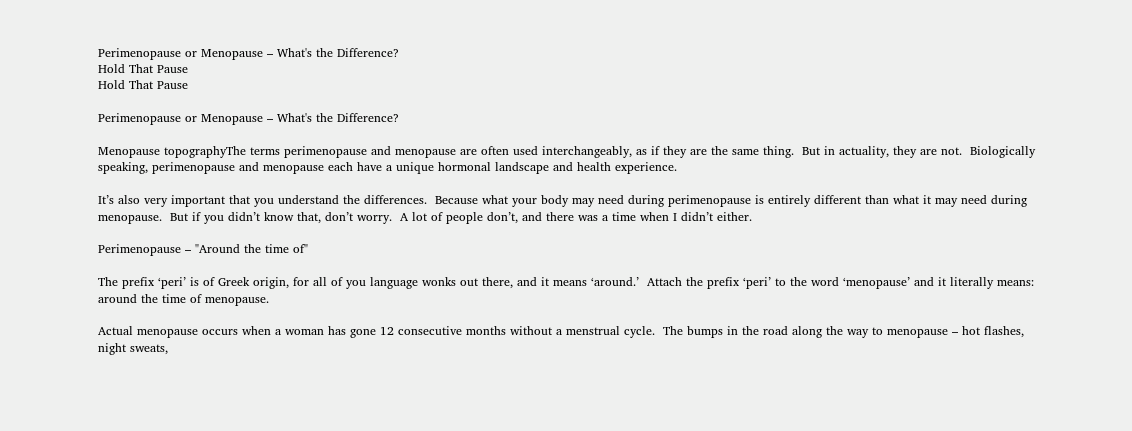Perimenopause or Menopause – What's the Difference?
Hold That Pause
Hold That Pause

Perimenopause or Menopause – What's the Difference?

Menopause topographyThe terms perimenopause and menopause are often used interchangeably, as if they are the same thing.  But in actuality, they are not.  Biologically speaking, perimenopause and menopause each have a unique hormonal landscape and health experience.

It’s also very important that you understand the differences.  Because what your body may need during perimenopause is entirely different than what it may need during menopause.  But if you didn’t know that, don’t worry.  A lot of people don’t, and there was a time when I didn’t either.

Perimenopause – "Around the time of"

The prefix ‘peri’ is of Greek origin, for all of you language wonks out there, and it means ‘around.’  Attach the prefix ‘peri’ to the word ‘menopause’ and it literally means: around the time of menopause.

Actual menopause occurs when a woman has gone 12 consecutive months without a menstrual cycle.  The bumps in the road along the way to menopause – hot flashes, night sweats,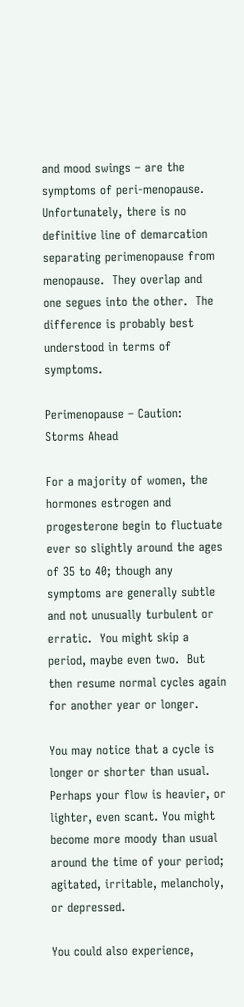and mood swings – are the symptoms of peri-menopause.  Unfortunately, there is no definitive line of demarcation separating perimenopause from menopause.  They overlap and one segues into the other.  The difference is probably best understood in terms of symptoms.

Perimenopause – Caution: Storms Ahead

For a majority of women, the hormones estrogen and progesterone begin to fluctuate ever so slightly around the ages of 35 to 40; though any symptoms are generally subtle and not unusually turbulent or erratic.  You might skip a period, maybe even two.  But then resume normal cycles again for another year or longer.

You may notice that a cycle is longer or shorter than usual.  Perhaps your flow is heavier, or lighter, even scant. You might become more moody than usual around the time of your period; agitated, irritable, melancholy, or depressed.

You could also experience,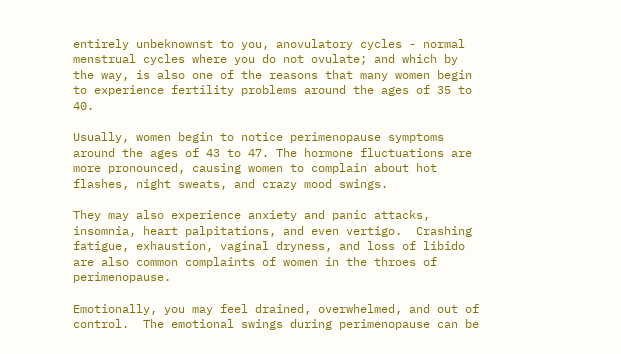entirely unbeknownst to you, anovulatory cycles - normal menstrual cycles where you do not ovulate; and which by the way, is also one of the reasons that many women begin to experience fertility problems around the ages of 35 to 40.

Usually, women begin to notice perimenopause symptoms around the ages of 43 to 47. The hormone fluctuations are more pronounced, causing women to complain about hot flashes, night sweats, and crazy mood swings.

They may also experience anxiety and panic attacks, insomnia, heart palpitations, and even vertigo.  Crashing fatigue, exhaustion, vaginal dryness, and loss of libido are also common complaints of women in the throes of perimenopause.

Emotionally, you may feel drained, overwhelmed, and out of control.  The emotional swings during perimenopause can be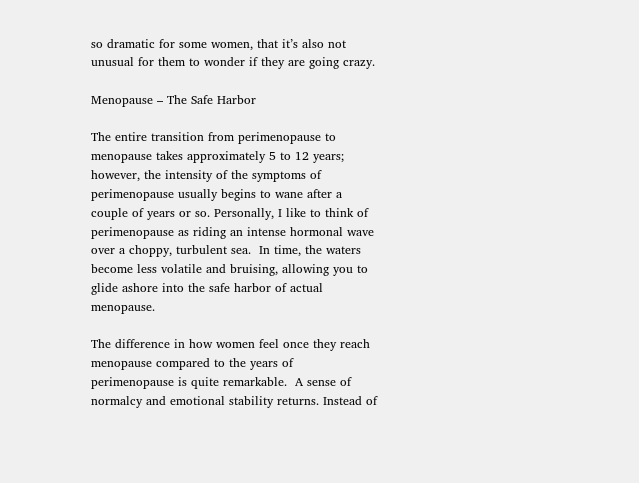so dramatic for some women, that it’s also not unusual for them to wonder if they are going crazy.

Menopause – The Safe Harbor

The entire transition from perimenopause to menopause takes approximately 5 to 12 years; however, the intensity of the symptoms of perimenopause usually begins to wane after a couple of years or so. Personally, I like to think of perimenopause as riding an intense hormonal wave over a choppy, turbulent sea.  In time, the waters become less volatile and bruising, allowing you to glide ashore into the safe harbor of actual menopause.

The difference in how women feel once they reach menopause compared to the years of perimenopause is quite remarkable.  A sense of normalcy and emotional stability returns. Instead of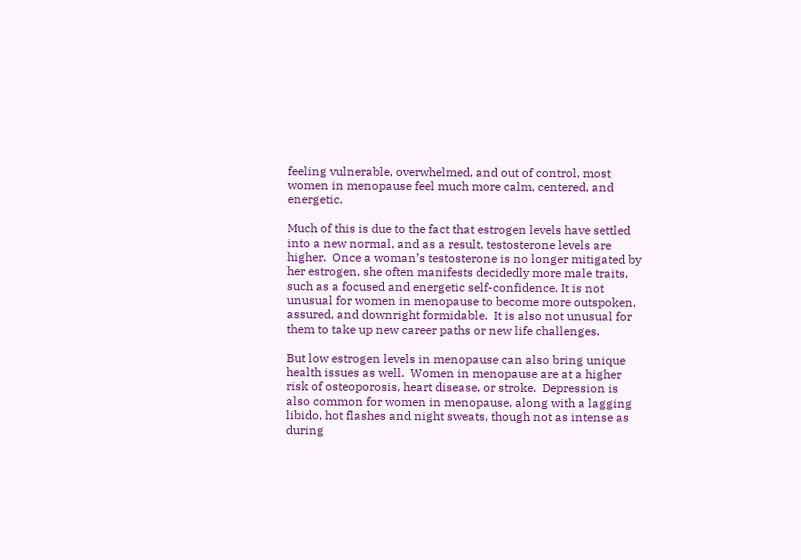feeling vulnerable, overwhelmed, and out of control, most women in menopause feel much more calm, centered, and energetic.

Much of this is due to the fact that estrogen levels have settled into a new normal, and as a result, testosterone levels are higher.  Once a woman’s testosterone is no longer mitigated by her estrogen, she often manifests decidedly more male traits, such as a focused and energetic self-confidence. It is not unusual for women in menopause to become more outspoken, assured, and downright formidable.  It is also not unusual for them to take up new career paths or new life challenges.

But low estrogen levels in menopause can also bring unique health issues as well.  Women in menopause are at a higher risk of osteoporosis, heart disease, or stroke.  Depression is also common for women in menopause, along with a lagging libido, hot flashes and night sweats, though not as intense as during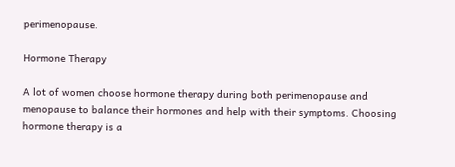perimenopause.

Hormone Therapy

A lot of women choose hormone therapy during both perimenopause and menopause to balance their hormones and help with their symptoms. Choosing hormone therapy is a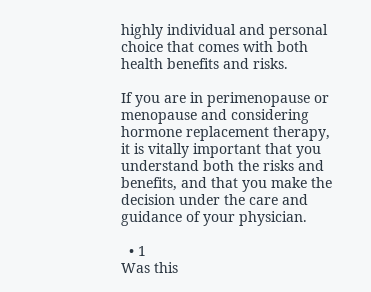highly individual and personal choice that comes with both health benefits and risks.

If you are in perimenopause or menopause and considering hormone replacement therapy, it is vitally important that you understand both the risks and benefits, and that you make the decision under the care and guidance of your physician.

  • 1
Was this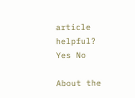article helpful? Yes No

About the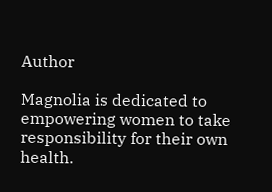Author

Magnolia is dedicated to empowering women to take responsibility for their own health.